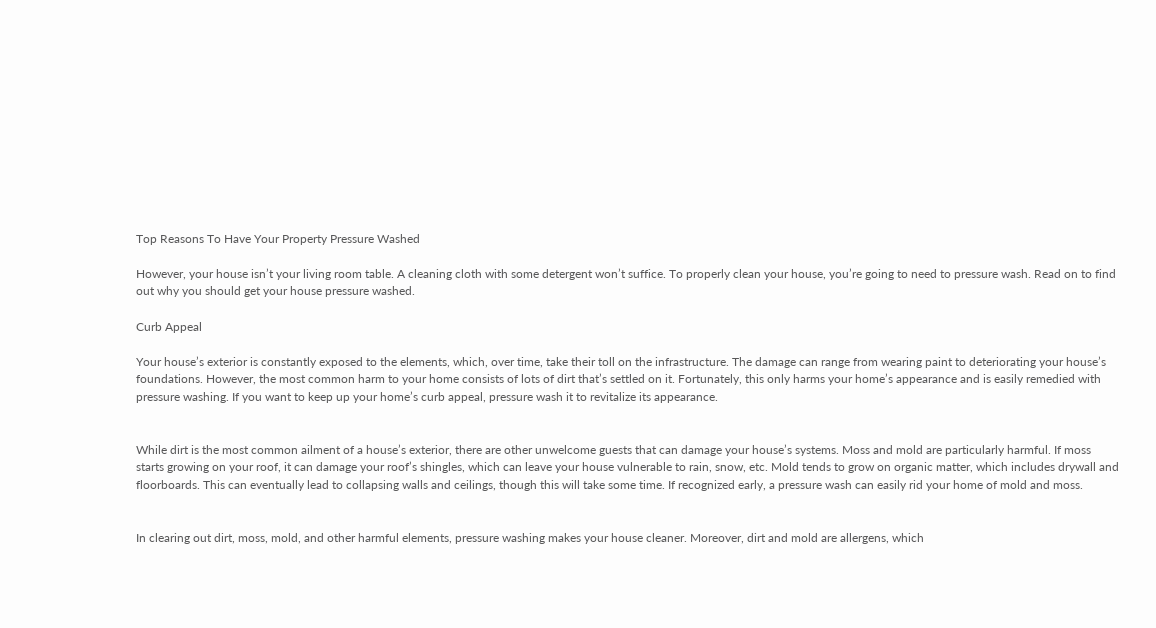Top Reasons To Have Your Property Pressure Washed

However, your house isn’t your living room table. A cleaning cloth with some detergent won’t suffice. To properly clean your house, you’re going to need to pressure wash. Read on to find out why you should get your house pressure washed.

Curb Appeal

Your house’s exterior is constantly exposed to the elements, which, over time, take their toll on the infrastructure. The damage can range from wearing paint to deteriorating your house’s foundations. However, the most common harm to your home consists of lots of dirt that’s settled on it. Fortunately, this only harms your home’s appearance and is easily remedied with pressure washing. If you want to keep up your home’s curb appeal, pressure wash it to revitalize its appearance.


While dirt is the most common ailment of a house’s exterior, there are other unwelcome guests that can damage your house’s systems. Moss and mold are particularly harmful. If moss starts growing on your roof, it can damage your roof’s shingles, which can leave your house vulnerable to rain, snow, etc. Mold tends to grow on organic matter, which includes drywall and floorboards. This can eventually lead to collapsing walls and ceilings, though this will take some time. If recognized early, a pressure wash can easily rid your home of mold and moss.


In clearing out dirt, moss, mold, and other harmful elements, pressure washing makes your house cleaner. Moreover, dirt and mold are allergens, which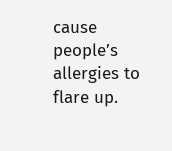cause people’s allergies to flare up.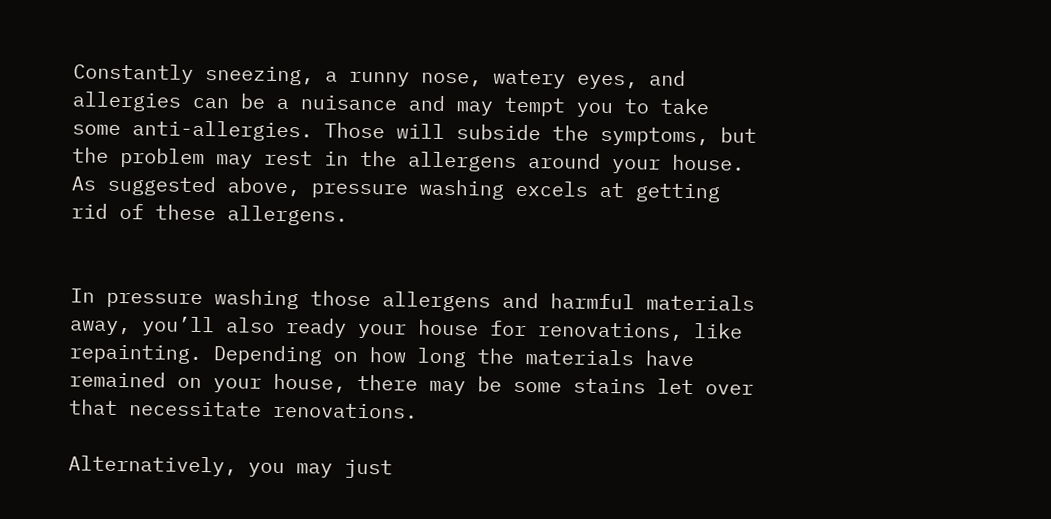Constantly sneezing, a runny nose, watery eyes, and allergies can be a nuisance and may tempt you to take some anti-allergies. Those will subside the symptoms, but the problem may rest in the allergens around your house. As suggested above, pressure washing excels at getting rid of these allergens.


In pressure washing those allergens and harmful materials away, you’ll also ready your house for renovations, like repainting. Depending on how long the materials have remained on your house, there may be some stains let over that necessitate renovations.

Alternatively, you may just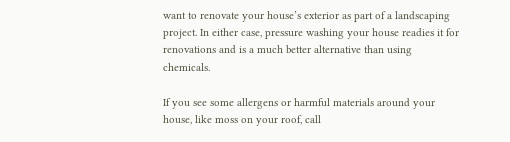want to renovate your house’s exterior as part of a landscaping project. In either case, pressure washing your house readies it for renovations and is a much better alternative than using chemicals.

If you see some allergens or harmful materials around your house, like moss on your roof, call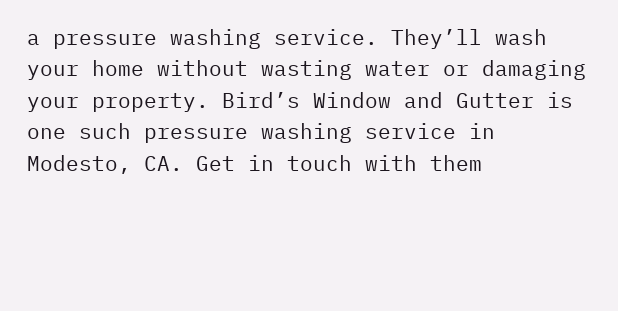a pressure washing service. They’ll wash your home without wasting water or damaging your property. Bird’s Window and Gutter is one such pressure washing service in Modesto, CA. Get in touch with them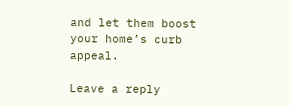and let them boost your home’s curb appeal.

Leave a reply